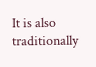It is also traditionally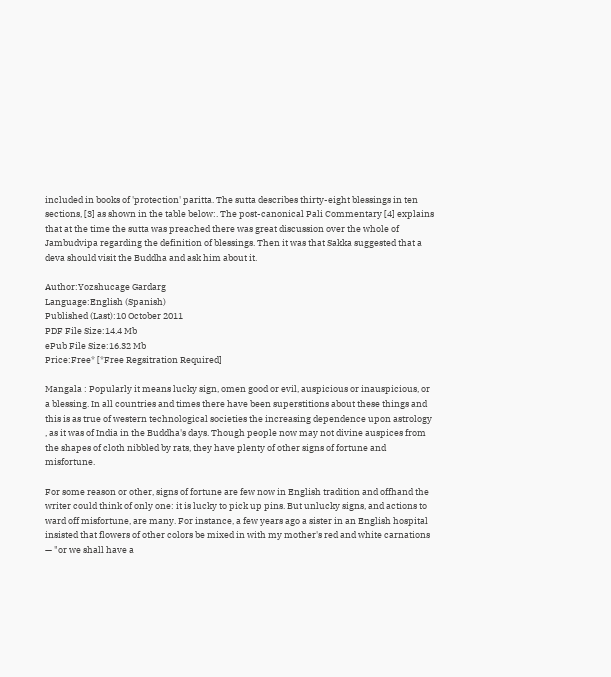included in books of 'protection' paritta. The sutta describes thirty-eight blessings in ten sections, [3] as shown in the table below:. The post-canonical Pali Commentary [4] explains that at the time the sutta was preached there was great discussion over the whole of Jambudvipa regarding the definition of blessings. Then it was that Sakka suggested that a deva should visit the Buddha and ask him about it.

Author:Yozshucage Gardarg
Language:English (Spanish)
Published (Last):10 October 2011
PDF File Size:14.4 Mb
ePub File Size:16.32 Mb
Price:Free* [*Free Regsitration Required]

Mangala : Popularly it means lucky sign, omen good or evil, auspicious or inauspicious, or a blessing. In all countries and times there have been superstitions about these things and this is as true of western technological societies the increasing dependence upon astrology , as it was of India in the Buddha's days. Though people now may not divine auspices from the shapes of cloth nibbled by rats, they have plenty of other signs of fortune and misfortune.

For some reason or other, signs of fortune are few now in English tradition and offhand the writer could think of only one: it is lucky to pick up pins. But unlucky signs, and actions to ward off misfortune, are many. For instance, a few years ago a sister in an English hospital insisted that flowers of other colors be mixed in with my mother's red and white carnations — "or we shall have a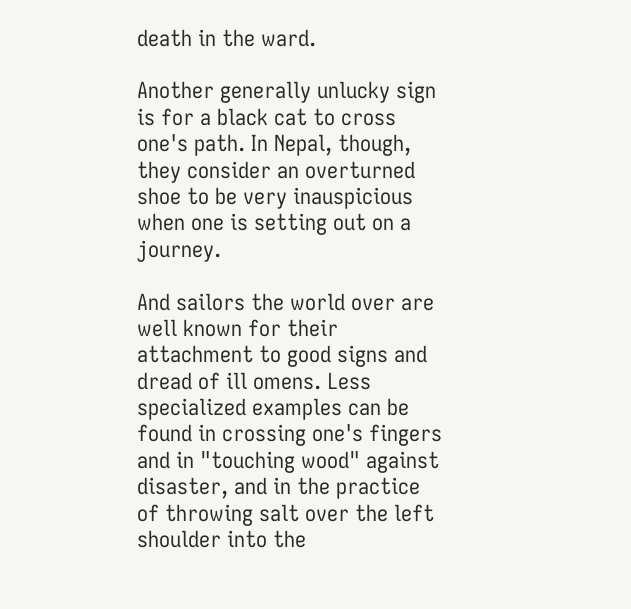death in the ward.

Another generally unlucky sign is for a black cat to cross one's path. In Nepal, though, they consider an overturned shoe to be very inauspicious when one is setting out on a journey.

And sailors the world over are well known for their attachment to good signs and dread of ill omens. Less specialized examples can be found in crossing one's fingers and in "touching wood" against disaster, and in the practice of throwing salt over the left shoulder into the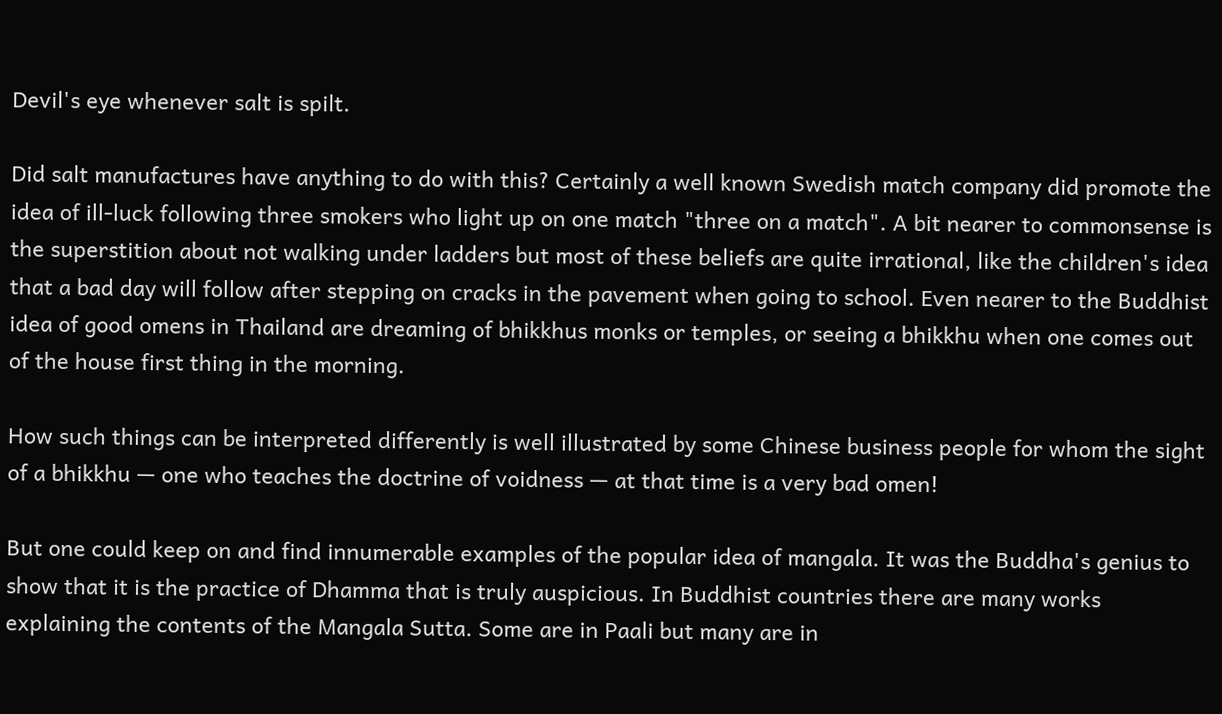Devil's eye whenever salt is spilt.

Did salt manufactures have anything to do with this? Certainly a well known Swedish match company did promote the idea of ill-luck following three smokers who light up on one match "three on a match". A bit nearer to commonsense is the superstition about not walking under ladders but most of these beliefs are quite irrational, like the children's idea that a bad day will follow after stepping on cracks in the pavement when going to school. Even nearer to the Buddhist idea of good omens in Thailand are dreaming of bhikkhus monks or temples, or seeing a bhikkhu when one comes out of the house first thing in the morning.

How such things can be interpreted differently is well illustrated by some Chinese business people for whom the sight of a bhikkhu — one who teaches the doctrine of voidness — at that time is a very bad omen!

But one could keep on and find innumerable examples of the popular idea of mangala. It was the Buddha's genius to show that it is the practice of Dhamma that is truly auspicious. In Buddhist countries there are many works explaining the contents of the Mangala Sutta. Some are in Paali but many are in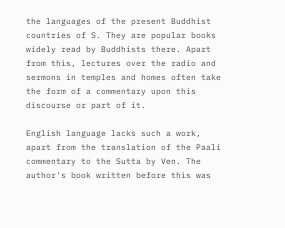the languages of the present Buddhist countries of S. They are popular books widely read by Buddhists there. Apart from this, lectures over the radio and sermons in temples and homes often take the form of a commentary upon this discourse or part of it.

English language lacks such a work, apart from the translation of the Paali commentary to the Sutta by Ven. The author's book written before this was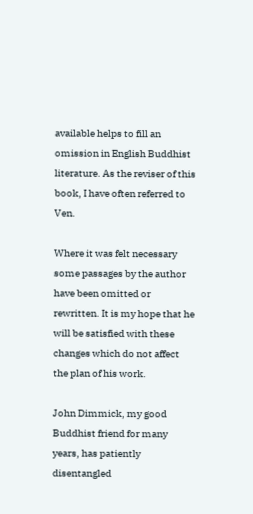available helps to fill an omission in English Buddhist literature. As the reviser of this book, I have often referred to Ven.

Where it was felt necessary some passages by the author have been omitted or rewritten. It is my hope that he will be satisfied with these changes which do not affect the plan of his work.

John Dimmick, my good Buddhist friend for many years, has patiently disentangled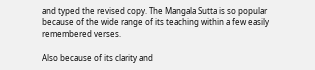and typed the revised copy. The Mangala Sutta is so popular because of the wide range of its teaching within a few easily remembered verses.

Also because of its clarity and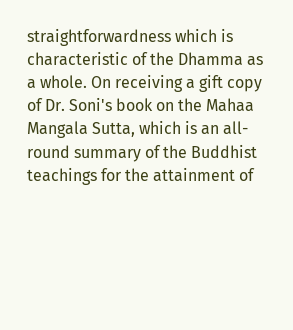straightforwardness which is characteristic of the Dhamma as a whole. On receiving a gift copy of Dr. Soni's book on the Mahaa Mangala Sutta, which is an all-round summary of the Buddhist teachings for the attainment of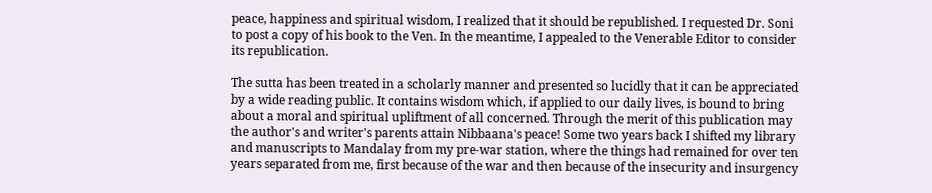peace, happiness and spiritual wisdom, I realized that it should be republished. I requested Dr. Soni to post a copy of his book to the Ven. In the meantime, I appealed to the Venerable Editor to consider its republication.

The sutta has been treated in a scholarly manner and presented so lucidly that it can be appreciated by a wide reading public. It contains wisdom which, if applied to our daily lives, is bound to bring about a moral and spiritual upliftment of all concerned. Through the merit of this publication may the author's and writer's parents attain Nibbaana's peace! Some two years back I shifted my library and manuscripts to Mandalay from my pre-war station, where the things had remained for over ten years separated from me, first because of the war and then because of the insecurity and insurgency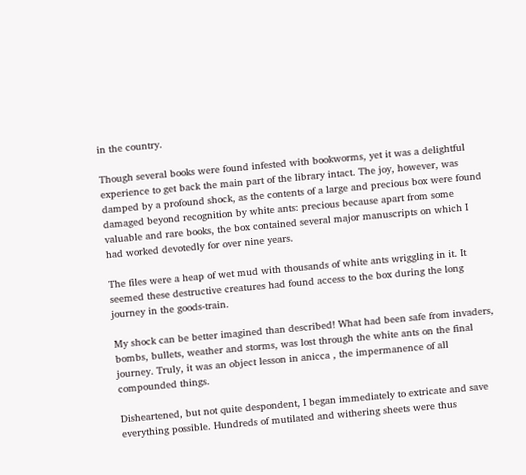in the country.

Though several books were found infested with bookworms, yet it was a delightful experience to get back the main part of the library intact. The joy, however, was damped by a profound shock, as the contents of a large and precious box were found damaged beyond recognition by white ants: precious because apart from some valuable and rare books, the box contained several major manuscripts on which I had worked devotedly for over nine years.

The files were a heap of wet mud with thousands of white ants wriggling in it. It seemed these destructive creatures had found access to the box during the long journey in the goods-train.

My shock can be better imagined than described! What had been safe from invaders, bombs, bullets, weather and storms, was lost through the white ants on the final journey. Truly, it was an object lesson in anicca , the impermanence of all compounded things.

Disheartened, but not quite despondent, I began immediately to extricate and save everything possible. Hundreds of mutilated and withering sheets were thus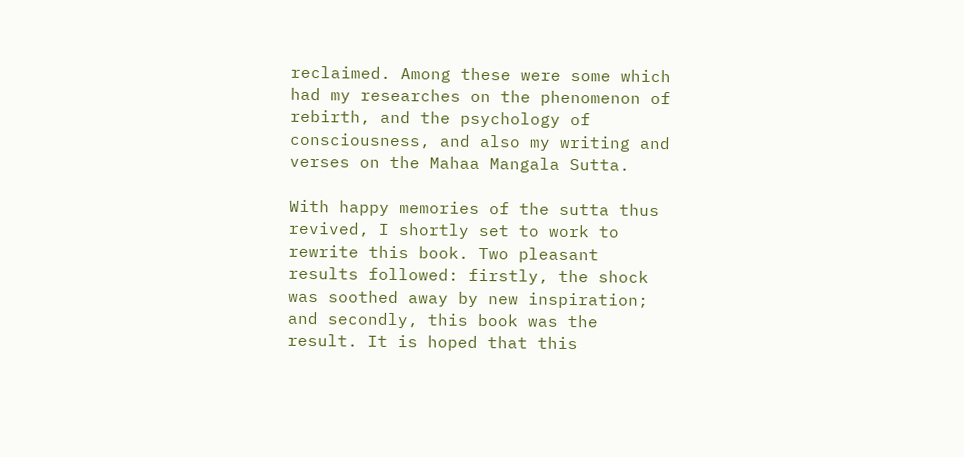reclaimed. Among these were some which had my researches on the phenomenon of rebirth, and the psychology of consciousness, and also my writing and verses on the Mahaa Mangala Sutta.

With happy memories of the sutta thus revived, I shortly set to work to rewrite this book. Two pleasant results followed: firstly, the shock was soothed away by new inspiration; and secondly, this book was the result. It is hoped that this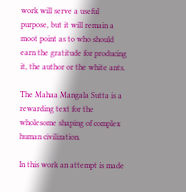work will serve a useful purpose, but it will remain a moot point as to who should earn the gratitude for producing it, the author or the white ants.

The Mahaa Mangala Sutta is a rewarding text for the wholesome shaping of complex human civilization.

In this work an attempt is made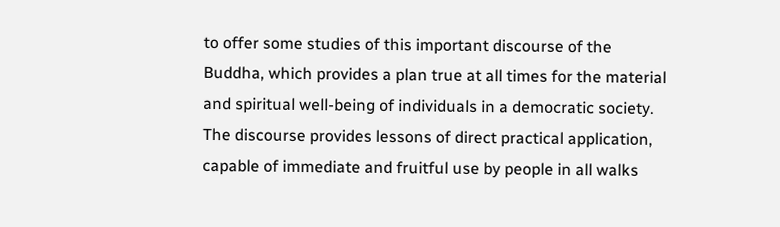to offer some studies of this important discourse of the Buddha, which provides a plan true at all times for the material and spiritual well-being of individuals in a democratic society. The discourse provides lessons of direct practical application, capable of immediate and fruitful use by people in all walks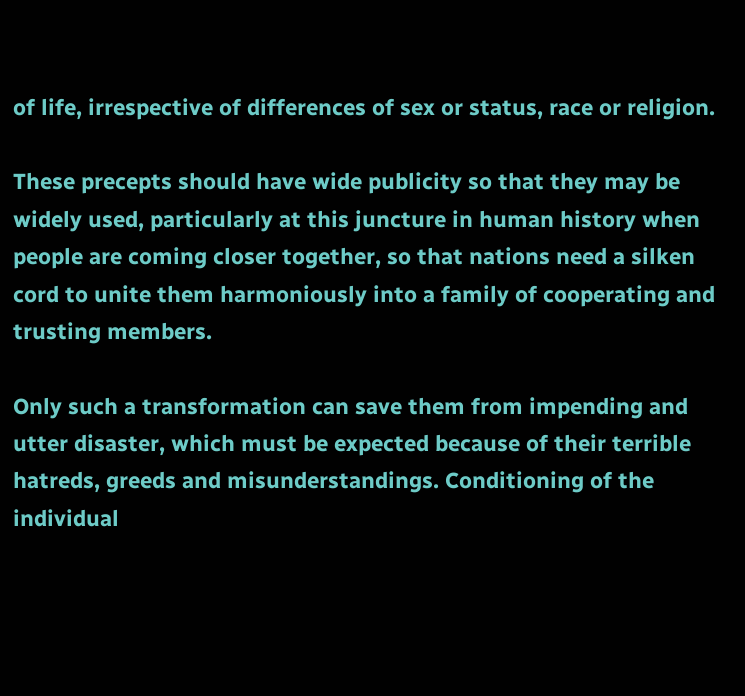of life, irrespective of differences of sex or status, race or religion.

These precepts should have wide publicity so that they may be widely used, particularly at this juncture in human history when people are coming closer together, so that nations need a silken cord to unite them harmoniously into a family of cooperating and trusting members.

Only such a transformation can save them from impending and utter disaster, which must be expected because of their terrible hatreds, greeds and misunderstandings. Conditioning of the individual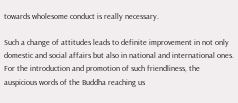towards wholesome conduct is really necessary.

Such a change of attitudes leads to definite improvement in not only domestic and social affairs but also in national and international ones. For the introduction and promotion of such friendliness, the auspicious words of the Buddha reaching us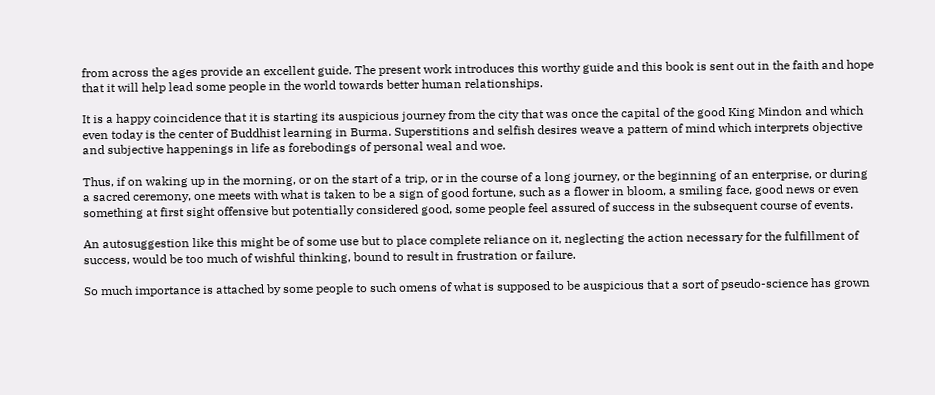from across the ages provide an excellent guide. The present work introduces this worthy guide and this book is sent out in the faith and hope that it will help lead some people in the world towards better human relationships.

It is a happy coincidence that it is starting its auspicious journey from the city that was once the capital of the good King Mindon and which even today is the center of Buddhist learning in Burma. Superstitions and selfish desires weave a pattern of mind which interprets objective and subjective happenings in life as forebodings of personal weal and woe.

Thus, if on waking up in the morning, or on the start of a trip, or in the course of a long journey, or the beginning of an enterprise, or during a sacred ceremony, one meets with what is taken to be a sign of good fortune, such as a flower in bloom, a smiling face, good news or even something at first sight offensive but potentially considered good, some people feel assured of success in the subsequent course of events.

An autosuggestion like this might be of some use but to place complete reliance on it, neglecting the action necessary for the fulfillment of success, would be too much of wishful thinking, bound to result in frustration or failure.

So much importance is attached by some people to such omens of what is supposed to be auspicious that a sort of pseudo-science has grown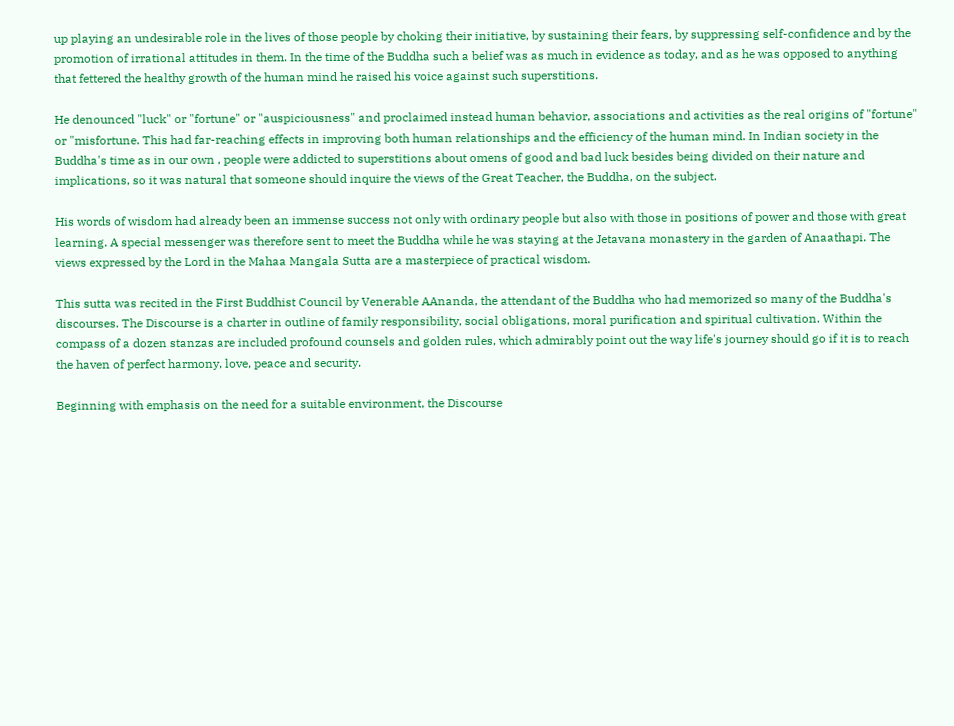up playing an undesirable role in the lives of those people by choking their initiative, by sustaining their fears, by suppressing self-confidence and by the promotion of irrational attitudes in them. In the time of the Buddha such a belief was as much in evidence as today, and as he was opposed to anything that fettered the healthy growth of the human mind he raised his voice against such superstitions.

He denounced "luck" or "fortune" or "auspiciousness" and proclaimed instead human behavior, associations and activities as the real origins of "fortune" or "misfortune. This had far-reaching effects in improving both human relationships and the efficiency of the human mind. In Indian society in the Buddha's time as in our own , people were addicted to superstitions about omens of good and bad luck besides being divided on their nature and implications, so it was natural that someone should inquire the views of the Great Teacher, the Buddha, on the subject.

His words of wisdom had already been an immense success not only with ordinary people but also with those in positions of power and those with great learning. A special messenger was therefore sent to meet the Buddha while he was staying at the Jetavana monastery in the garden of Anaathapi. The views expressed by the Lord in the Mahaa Mangala Sutta are a masterpiece of practical wisdom.

This sutta was recited in the First Buddhist Council by Venerable AAnanda, the attendant of the Buddha who had memorized so many of the Buddha's discourses. The Discourse is a charter in outline of family responsibility, social obligations, moral purification and spiritual cultivation. Within the compass of a dozen stanzas are included profound counsels and golden rules, which admirably point out the way life's journey should go if it is to reach the haven of perfect harmony, love, peace and security.

Beginning with emphasis on the need for a suitable environment, the Discourse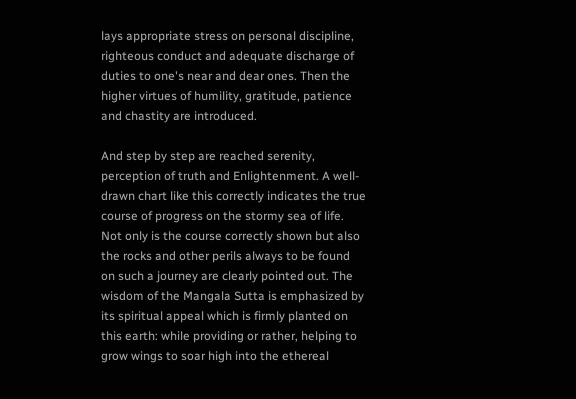lays appropriate stress on personal discipline, righteous conduct and adequate discharge of duties to one's near and dear ones. Then the higher virtues of humility, gratitude, patience and chastity are introduced.

And step by step are reached serenity, perception of truth and Enlightenment. A well-drawn chart like this correctly indicates the true course of progress on the stormy sea of life. Not only is the course correctly shown but also the rocks and other perils always to be found on such a journey are clearly pointed out. The wisdom of the Mangala Sutta is emphasized by its spiritual appeal which is firmly planted on this earth: while providing or rather, helping to grow wings to soar high into the ethereal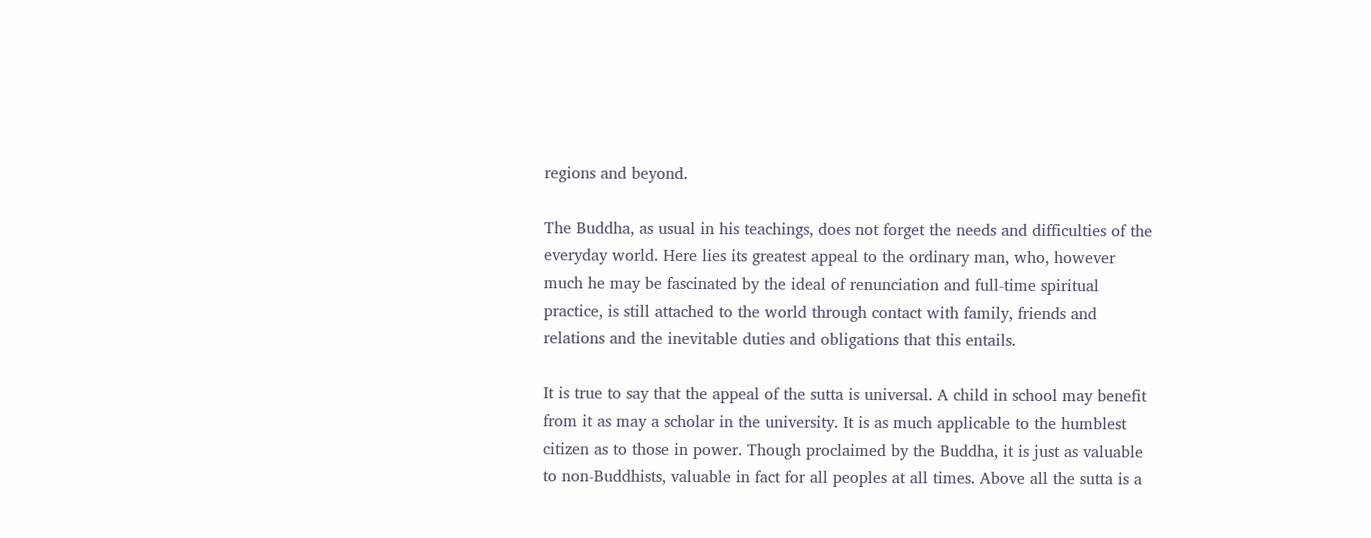regions and beyond.

The Buddha, as usual in his teachings, does not forget the needs and difficulties of the everyday world. Here lies its greatest appeal to the ordinary man, who, however much he may be fascinated by the ideal of renunciation and full-time spiritual practice, is still attached to the world through contact with family, friends and relations and the inevitable duties and obligations that this entails.

It is true to say that the appeal of the sutta is universal. A child in school may benefit from it as may a scholar in the university. It is as much applicable to the humblest citizen as to those in power. Though proclaimed by the Buddha, it is just as valuable to non-Buddhists, valuable in fact for all peoples at all times. Above all the sutta is a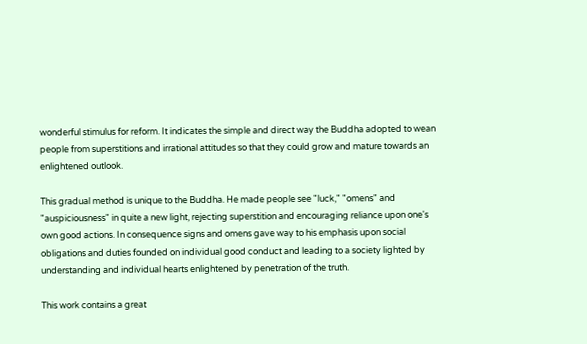wonderful stimulus for reform. It indicates the simple and direct way the Buddha adopted to wean people from superstitions and irrational attitudes so that they could grow and mature towards an enlightened outlook.

This gradual method is unique to the Buddha. He made people see "luck," "omens" and "auspiciousness" in quite a new light, rejecting superstition and encouraging reliance upon one's own good actions. In consequence signs and omens gave way to his emphasis upon social obligations and duties founded on individual good conduct and leading to a society lighted by understanding and individual hearts enlightened by penetration of the truth.

This work contains a great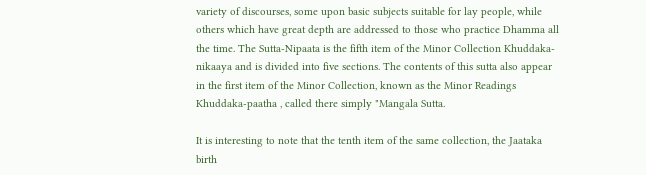variety of discourses, some upon basic subjects suitable for lay people, while others which have great depth are addressed to those who practice Dhamma all the time. The Sutta-Nipaata is the fifth item of the Minor Collection Khuddaka-nikaaya and is divided into five sections. The contents of this sutta also appear in the first item of the Minor Collection, known as the Minor Readings Khuddaka-paatha , called there simply "Mangala Sutta.

It is interesting to note that the tenth item of the same collection, the Jaataka birth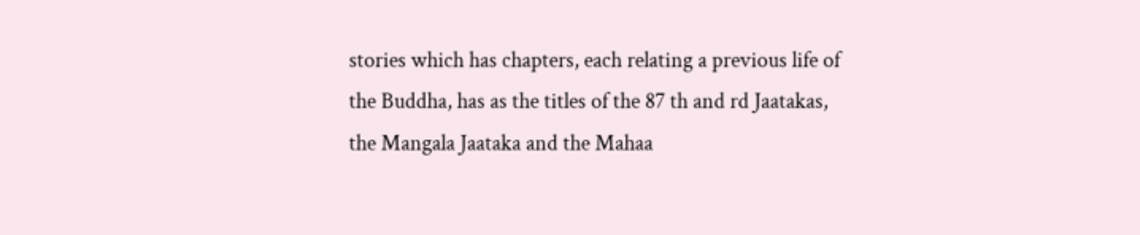stories which has chapters, each relating a previous life of the Buddha, has as the titles of the 87 th and rd Jaatakas, the Mangala Jaataka and the Mahaa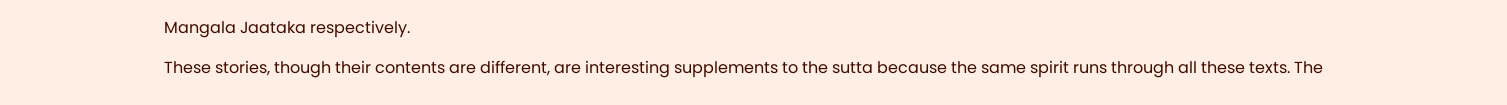Mangala Jaataka respectively.

These stories, though their contents are different, are interesting supplements to the sutta because the same spirit runs through all these texts. The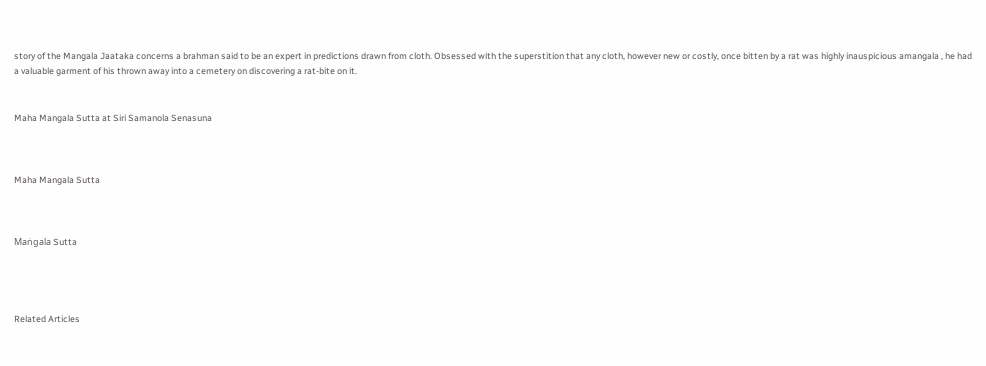story of the Mangala Jaataka concerns a brahman said to be an expert in predictions drawn from cloth. Obsessed with the superstition that any cloth, however new or costly, once bitten by a rat was highly inauspicious amangala , he had a valuable garment of his thrown away into a cemetery on discovering a rat-bite on it.


Maha Mangala Sutta at Siri Samanola Senasuna



Maha Mangala Sutta



Maṅgala Sutta




Related Articles